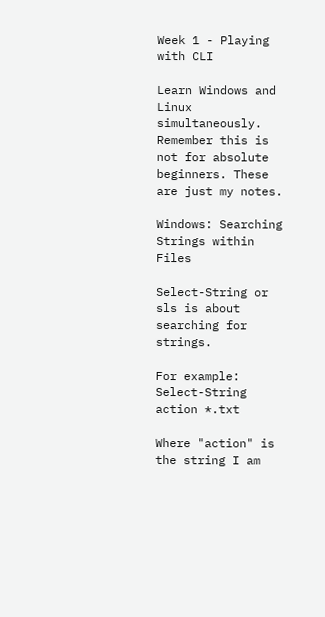Week 1 - Playing with CLI

Learn Windows and Linux simultaneously. Remember this is not for absolute beginners. These are just my notes.

Windows: Searching Strings within Files

Select-String or sls is about searching for strings.

For example: Select-String action *.txt

Where "action" is the string I am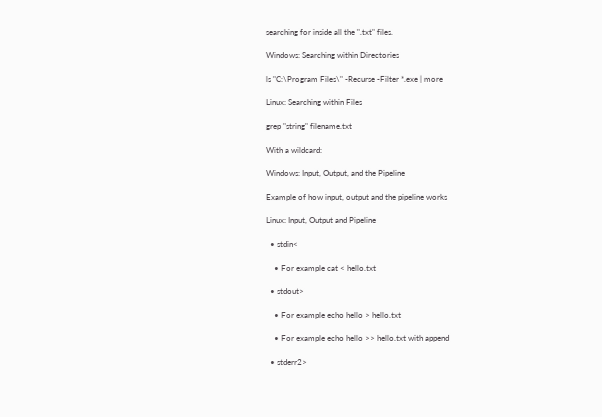searching for inside all the ".txt" files.

Windows: Searching within Directories

ls "C:\Program Files\" -Recurse -Filter *.exe | more

Linux: Searching within Files

grep "string" filename.txt

With a wildcard:

Windows: Input, Output, and the Pipeline

Example of how input, output and the pipeline works

Linux: Input, Output and Pipeline

  • stdin<

    • For example cat < hello.txt

  • stdout>

    • For example echo hello > hello.txt

    • For example echo hello >> hello.txt with append

  • stderr2>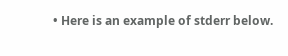• Here is an example of stderr below.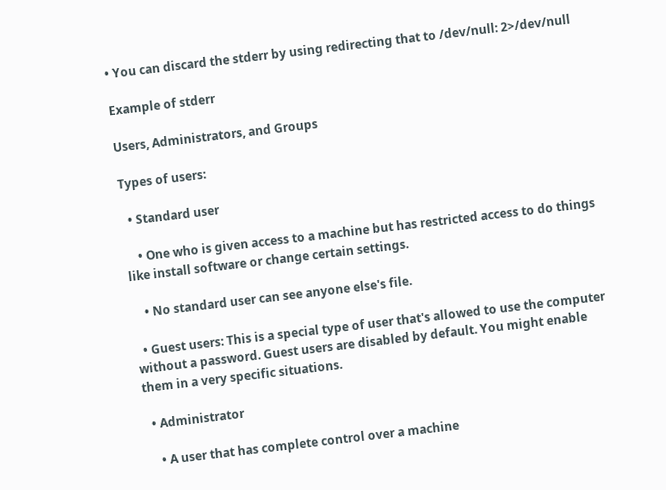• You can discard the stderr by using redirecting that to /dev/null: 2>/dev/null

Example of stderr

Users, Administrators, and Groups

Types of users:

  • Standard user

    • One who is given access to a machine but has restricted access to do things like install software or change certain settings.

    • No standard user can see anyone else's file.

  • Guest users: This is a special type of user that's allowed to use the computer without a password. Guest users are disabled by default. You might enable them in a very specific situations.

  • Administrator

    • A user that has complete control over a machine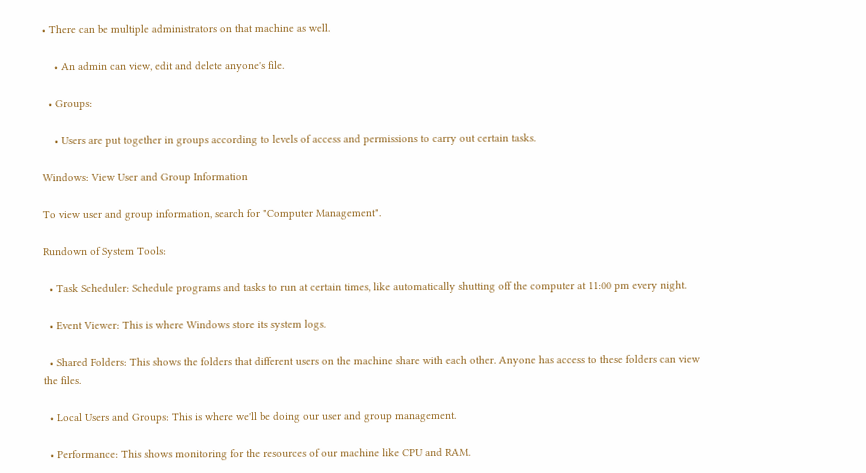• There can be multiple administrators on that machine as well.

    • An admin can view, edit and delete anyone's file.

  • Groups:

    • Users are put together in groups according to levels of access and permissions to carry out certain tasks.

Windows: View User and Group Information

To view user and group information, search for "Computer Management".

Rundown of System Tools:

  • Task Scheduler: Schedule programs and tasks to run at certain times, like automatically shutting off the computer at 11:00 pm every night.

  • Event Viewer: This is where Windows store its system logs.

  • Shared Folders: This shows the folders that different users on the machine share with each other. Anyone has access to these folders can view the files.

  • Local Users and Groups: This is where we'll be doing our user and group management.

  • Performance: This shows monitoring for the resources of our machine like CPU and RAM.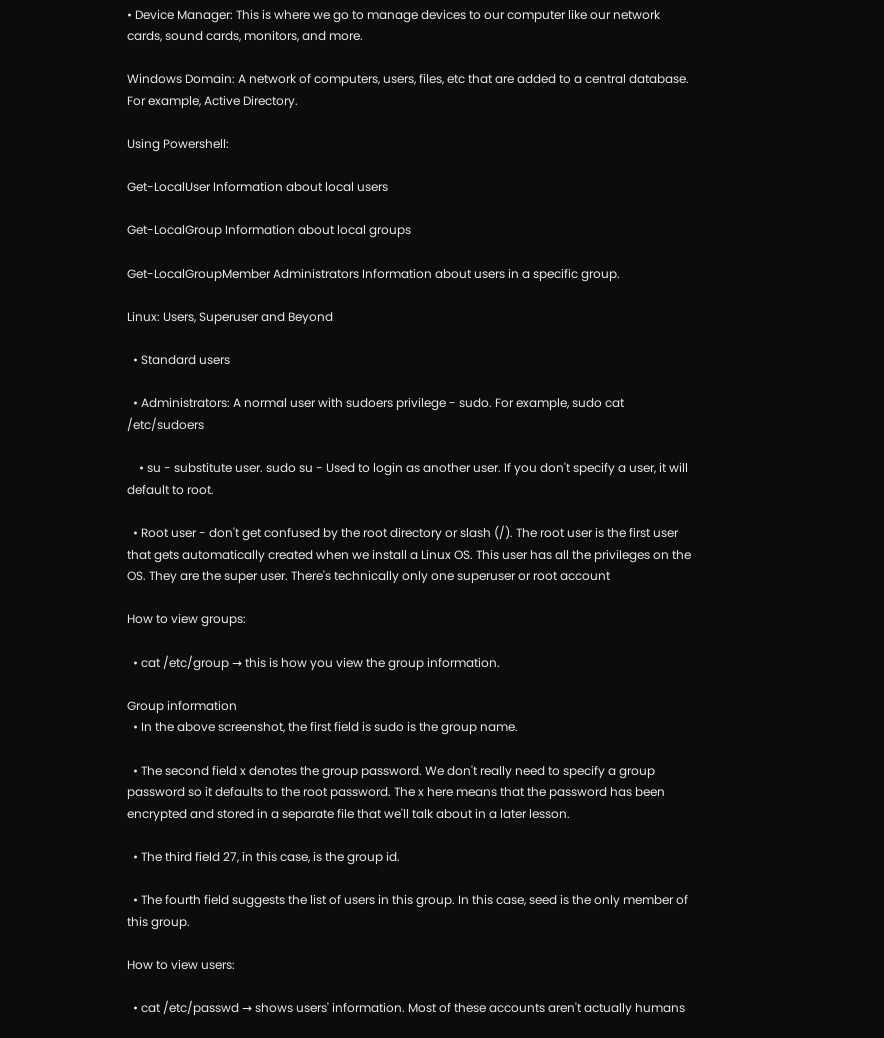• Device Manager: This is where we go to manage devices to our computer like our network cards, sound cards, monitors, and more.

Windows Domain: A network of computers, users, files, etc that are added to a central database. For example, Active Directory.

Using Powershell:

Get-LocalUser Information about local users

Get-LocalGroup Information about local groups

Get-LocalGroupMember Administrators Information about users in a specific group.

Linux: Users, Superuser and Beyond

  • Standard users

  • Administrators: A normal user with sudoers privilege - sudo. For example, sudo cat /etc/sudoers

    • su - substitute user. sudo su - Used to login as another user. If you don't specify a user, it will default to root.

  • Root user - don't get confused by the root directory or slash (/). The root user is the first user that gets automatically created when we install a Linux OS. This user has all the privileges on the OS. They are the super user. There's technically only one superuser or root account

How to view groups:

  • cat /etc/group → this is how you view the group information.

Group information
  • In the above screenshot, the first field is sudo is the group name.

  • The second field x denotes the group password. We don't really need to specify a group password so it defaults to the root password. The x here means that the password has been encrypted and stored in a separate file that we'll talk about in a later lesson.

  • The third field 27, in this case, is the group id.

  • The fourth field suggests the list of users in this group. In this case, seed is the only member of this group.

How to view users:

  • cat /etc/passwd → shows users' information. Most of these accounts aren't actually humans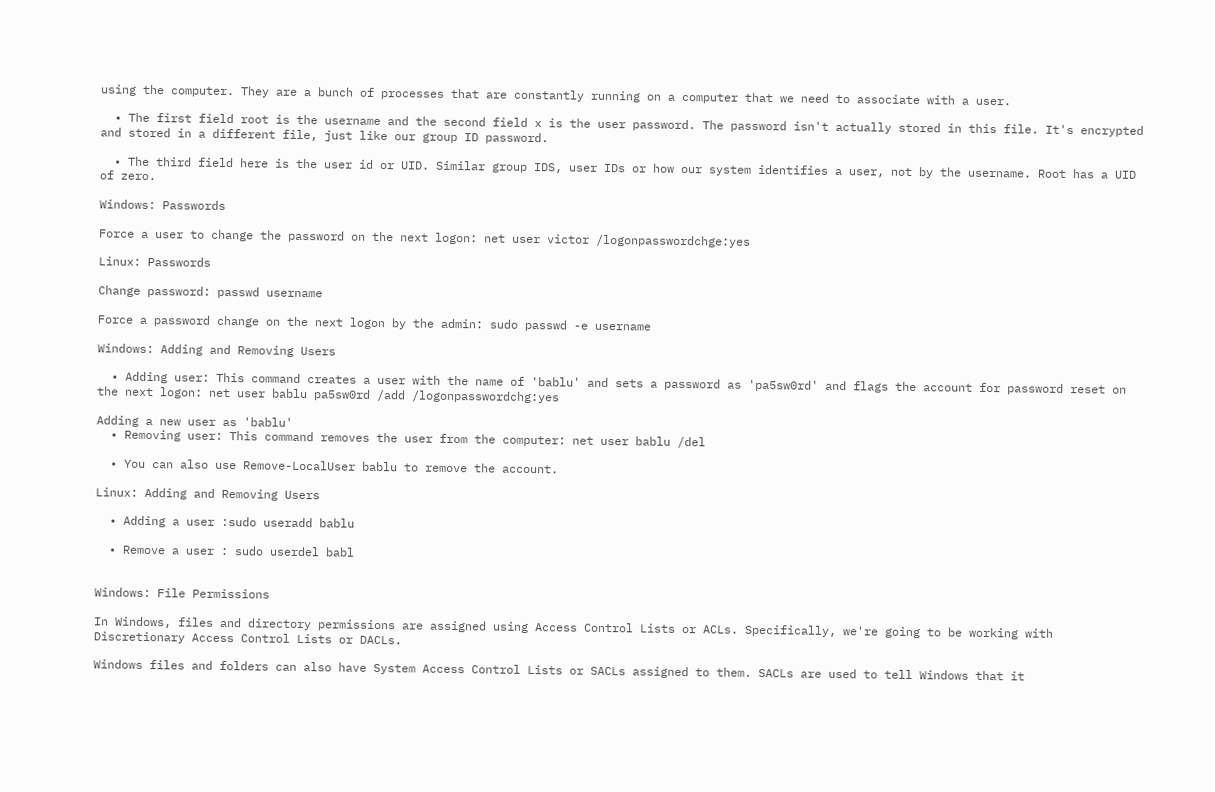using the computer. They are a bunch of processes that are constantly running on a computer that we need to associate with a user.

  • The first field root is the username and the second field x is the user password. The password isn't actually stored in this file. It's encrypted and stored in a different file, just like our group ID password.

  • The third field here is the user id or UID. Similar group IDS, user IDs or how our system identifies a user, not by the username. Root has a UID of zero.

Windows: Passwords

Force a user to change the password on the next logon: net user victor /logonpasswordchge:yes

Linux: Passwords

Change password: passwd username

Force a password change on the next logon by the admin: sudo passwd -e username

Windows: Adding and Removing Users

  • Adding user: This command creates a user with the name of 'bablu' and sets a password as 'pa5sw0rd' and flags the account for password reset on the next logon: net user bablu pa5sw0rd /add /logonpasswordchg:yes

Adding a new user as 'bablu'
  • Removing user: This command removes the user from the computer: net user bablu /del

  • You can also use Remove-LocalUser bablu to remove the account.

Linux: Adding and Removing Users

  • Adding a user :sudo useradd bablu

  • Remove a user : sudo userdel babl


Windows: File Permissions

In Windows, files and directory permissions are assigned using Access Control Lists or ACLs. Specifically, we're going to be working with Discretionary Access Control Lists or DACLs.

Windows files and folders can also have System Access Control Lists or SACLs assigned to them. SACLs are used to tell Windows that it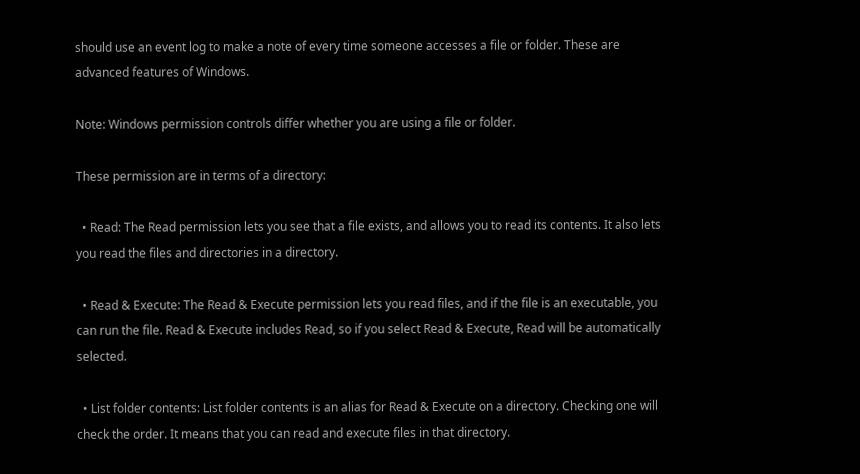should use an event log to make a note of every time someone accesses a file or folder. These are advanced features of Windows.

Note: Windows permission controls differ whether you are using a file or folder.

These permission are in terms of a directory:

  • Read: The Read permission lets you see that a file exists, and allows you to read its contents. It also lets you read the files and directories in a directory.

  • Read & Execute: The Read & Execute permission lets you read files, and if the file is an executable, you can run the file. Read & Execute includes Read, so if you select Read & Execute, Read will be automatically selected.

  • List folder contents: List folder contents is an alias for Read & Execute on a directory. Checking one will check the order. It means that you can read and execute files in that directory.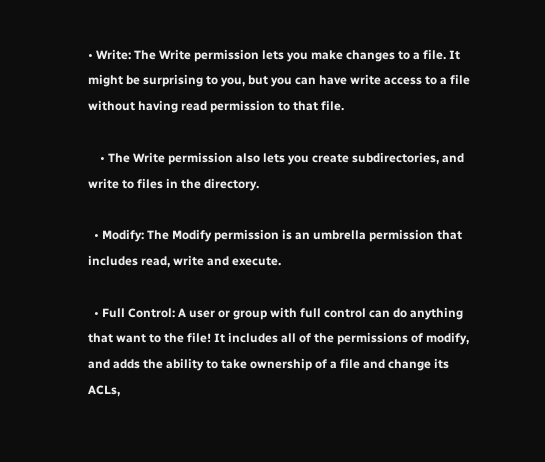• Write: The Write permission lets you make changes to a file. It might be surprising to you, but you can have write access to a file without having read permission to that file.

    • The Write permission also lets you create subdirectories, and write to files in the directory.

  • Modify: The Modify permission is an umbrella permission that includes read, write and execute.

  • Full Control: A user or group with full control can do anything that want to the file! It includes all of the permissions of modify, and adds the ability to take ownership of a file and change its ACLs,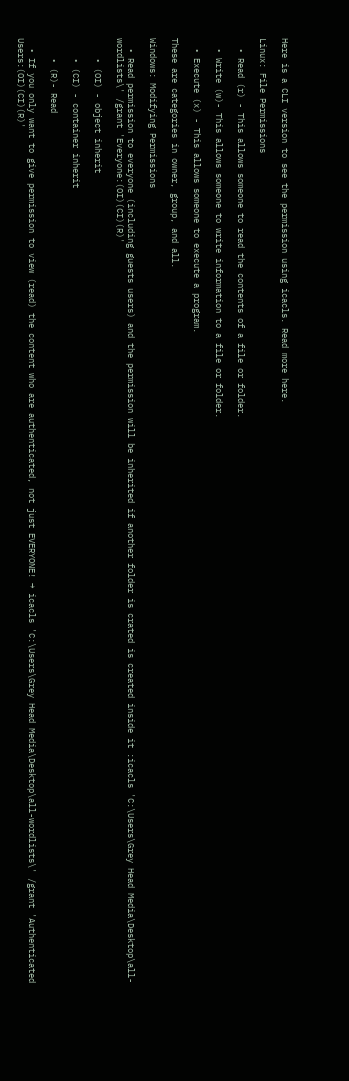Here is a CLI version to see the permission using icacls. Read more here.

Linux: File Permissions

  • Read (r) - This allows someone to read the contents of a file or folder.

  • Write (w)- This allows someone to write information to a file or folder.

  • Execute (x) - This allows someone to execute a program.

These are categories in owner, group, and all.

Windows: Modifying Permissions

  • Read permission to everyone (including guests users) and the permission will be inherited if another folder is crated is created inside it :icacls 'C:\Users\Grey Head Media\Desktop\all-wordlists\' /grant 'Everyone:(OI)(CI)(R)'

    • (OI) - object inherit

    • (CI) - container inherit

    • (R)- Read

  • If you only want to give permission to view (read) the content who are authenticated, not just EVERYONE! → icacls 'C:\Users\Grey Head Media\Desktop\all-wordlists\' /grant 'Authenticated Users:(OI)(CI)(R)'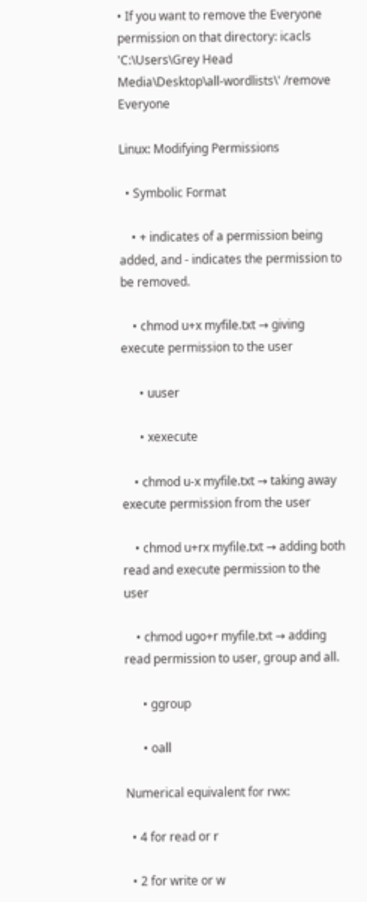• If you want to remove the Everyone permission on that directory: icacls 'C:\Users\Grey Head Media\Desktop\all-wordlists\' /remove Everyone

Linux: Modifying Permissions

  • Symbolic Format

    • + indicates of a permission being added, and - indicates the permission to be removed.

    • chmod u+x myfile.txt → giving execute permission to the user

      • uuser

      • xexecute

    • chmod u-x myfile.txt → taking away execute permission from the user

    • chmod u+rx myfile.txt → adding both read and execute permission to the user

    • chmod ugo+r myfile.txt → adding read permission to user, group and all.

      • ggroup

      • oall

Numerical equivalent for rwx:

  • 4 for read or r

  • 2 for write or w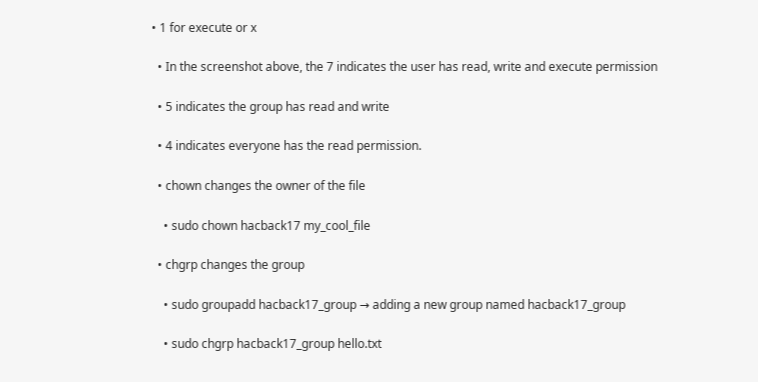• 1 for execute or x

  • In the screenshot above, the 7 indicates the user has read, write and execute permission

  • 5 indicates the group has read and write

  • 4 indicates everyone has the read permission.

  • chown changes the owner of the file

    • sudo chown hacback17 my_cool_file

  • chgrp changes the group

    • sudo groupadd hacback17_group → adding a new group named hacback17_group

    • sudo chgrp hacback17_group hello.txt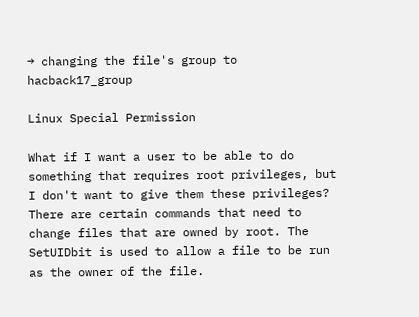→ changing the file's group to hacback17_group

Linux Special Permission

What if I want a user to be able to do something that requires root privileges, but I don't want to give them these privileges? There are certain commands that need to change files that are owned by root. The SetUIDbit is used to allow a file to be run as the owner of the file.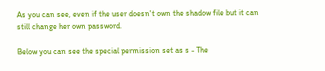As you can see, even if the user doesn't own the shadow file but it can still change her own password.

Below you can see the special permission set as s - The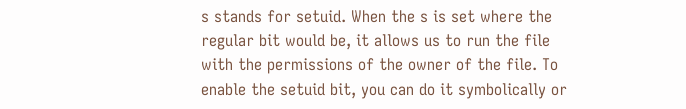s stands for setuid. When the s is set where the regular bit would be, it allows us to run the file with the permissions of the owner of the file. To enable the setuid bit, you can do it symbolically or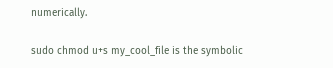numerically.

sudo chmod u+s my_cool_file is the symbolic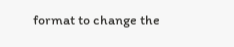format to change the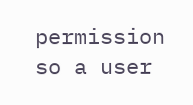permission so a user